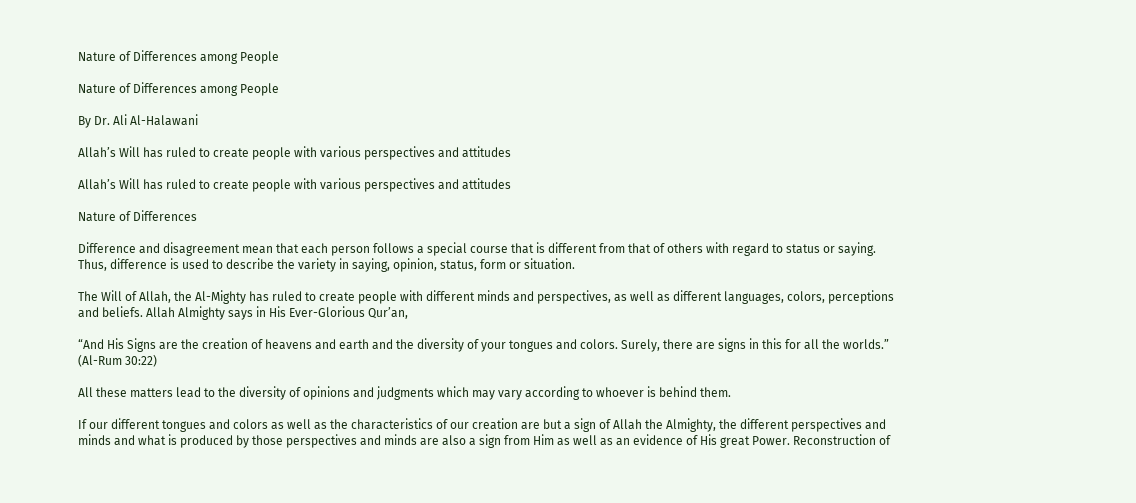Nature of Differences among People

Nature of Differences among People

By Dr. Ali Al-Halawani

Allah’s Will has ruled to create people with various perspectives and attitudes

Allah’s Will has ruled to create people with various perspectives and attitudes

Nature of Differences

Difference and disagreement mean that each person follows a special course that is different from that of others with regard to status or saying. Thus, difference is used to describe the variety in saying, opinion, status, form or situation.

The Will of Allah, the Al-Mighty has ruled to create people with different minds and perspectives, as well as different languages, colors, perceptions and beliefs. Allah Almighty says in His Ever-Glorious Qur’an,

“And His Signs are the creation of heavens and earth and the diversity of your tongues and colors. Surely, there are signs in this for all the worlds.” (Al-Rum 30:22)

All these matters lead to the diversity of opinions and judgments which may vary according to whoever is behind them.

If our different tongues and colors as well as the characteristics of our creation are but a sign of Allah the Almighty, the different perspectives and minds and what is produced by those perspectives and minds are also a sign from Him as well as an evidence of His great Power. Reconstruction of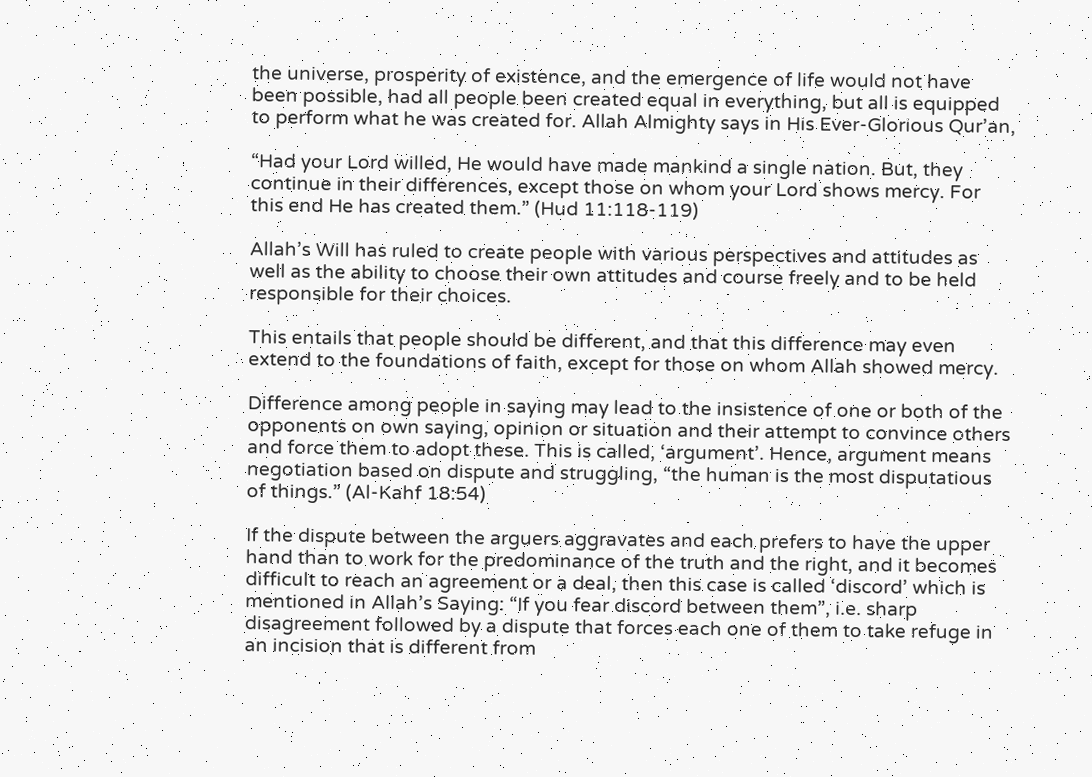the universe, prosperity of existence, and the emergence of life would not have been possible, had all people been created equal in everything, but all is equipped to perform what he was created for. Allah Almighty says in His Ever-Glorious Qur’an,

“Had your Lord willed, He would have made mankind a single nation. But, they continue in their differences, except those on whom your Lord shows mercy. For this end He has created them.” (Hud 11:118-119)

Allah’s Will has ruled to create people with various perspectives and attitudes as well as the ability to choose their own attitudes and course freely and to be held responsible for their choices.

This entails that people should be different, and that this difference may even extend to the foundations of faith, except for those on whom Allah showed mercy.

Difference among people in saying may lead to the insistence of one or both of the opponents on own saying, opinion or situation and their attempt to convince others and force them to adopt these. This is called, ‘argument’. Hence, argument means negotiation based on dispute and struggling, “the human is the most disputatious of things.” (Al-Kahf 18:54)

If the dispute between the arguers aggravates and each prefers to have the upper hand than to work for the predominance of the truth and the right, and it becomes difficult to reach an agreement or a deal, then this case is called ‘discord’ which is mentioned in Allah’s Saying: “If you fear discord between them”, i.e. sharp disagreement followed by a dispute that forces each one of them to take refuge in an incision that is different from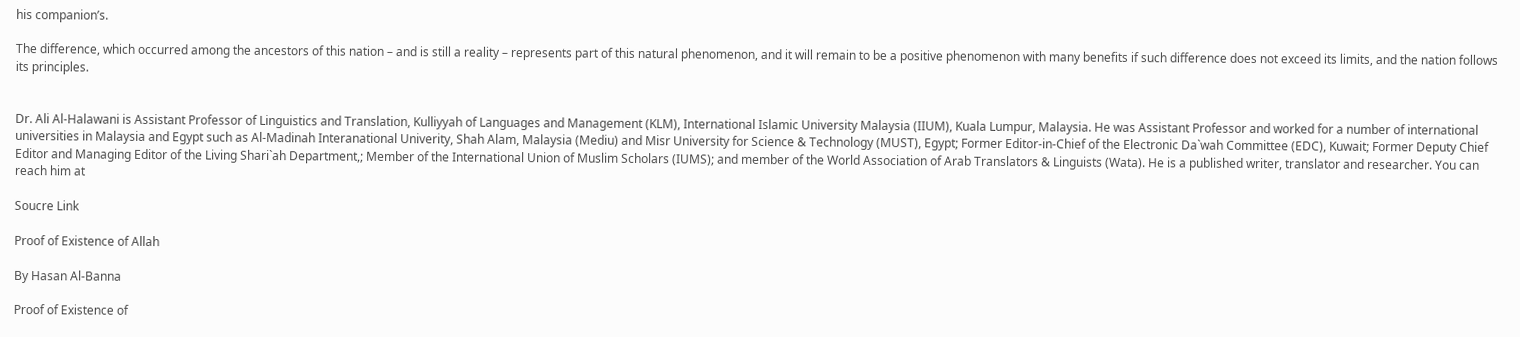his companion’s.

The difference, which occurred among the ancestors of this nation – and is still a reality – represents part of this natural phenomenon, and it will remain to be a positive phenomenon with many benefits if such difference does not exceed its limits, and the nation follows its principles.


Dr. Ali Al-Halawani is Assistant Professor of Linguistics and Translation, Kulliyyah of Languages and Management (KLM), International Islamic University Malaysia (IIUM), Kuala Lumpur, Malaysia. He was Assistant Professor and worked for a number of international universities in Malaysia and Egypt such as Al-Madinah Interanational Univerity, Shah Alam, Malaysia (Mediu) and Misr University for Science & Technology (MUST), Egypt; Former Editor-in-Chief of the Electronic Da`wah Committee (EDC), Kuwait; Former Deputy Chief Editor and Managing Editor of the Living Shari`ah Department,; Member of the International Union of Muslim Scholars (IUMS); and member of the World Association of Arab Translators & Linguists (Wata). He is a published writer, translator and researcher. You can reach him at

Soucre Link

Proof of Existence of Allah

By Hasan Al-Banna

Proof of Existence of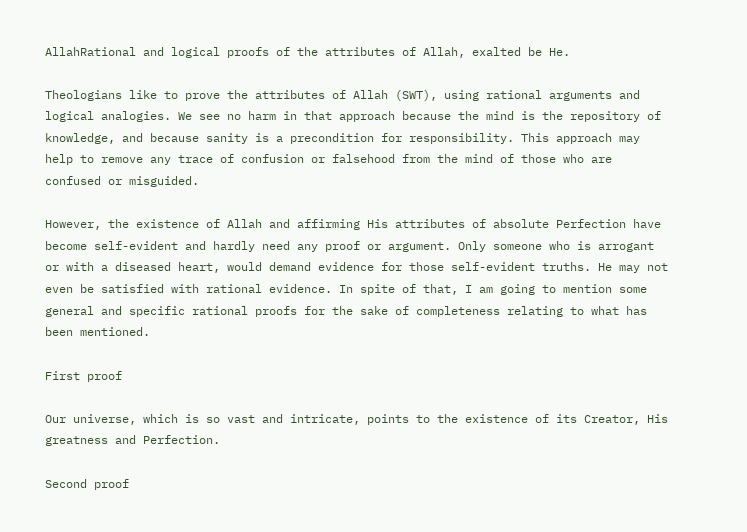AllahRational and logical proofs of the attributes of Allah, exalted be He.

Theologians like to prove the attributes of Allah (SWT), using rational arguments and logical analogies. We see no harm in that approach because the mind is the repository of knowledge, and because sanity is a precondition for responsibility. This approach may help to remove any trace of confusion or falsehood from the mind of those who are confused or misguided.

However, the existence of Allah and affirming His attributes of absolute Perfection have become self-evident and hardly need any proof or argument. Only someone who is arrogant or with a diseased heart, would demand evidence for those self-evident truths. He may not even be satisfied with rational evidence. In spite of that, I am going to mention some general and specific rational proofs for the sake of completeness relating to what has been mentioned.

First proof

Our universe, which is so vast and intricate, points to the existence of its Creator, His greatness and Perfection.

Second proof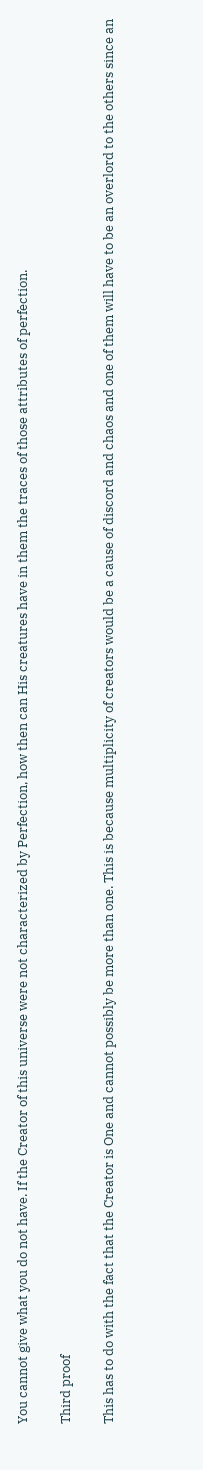You cannot give what you do not have. If the Creator of this universe were not characterized by Perfection, how then can His creatures have in them the traces of those attributes of perfection.

Third proof

This has to do with the fact that the Creator is One and cannot possibly be more than one. This is because multiplicity of creators would be a cause of discord and chaos and one of them will have to be an overlord to the others since an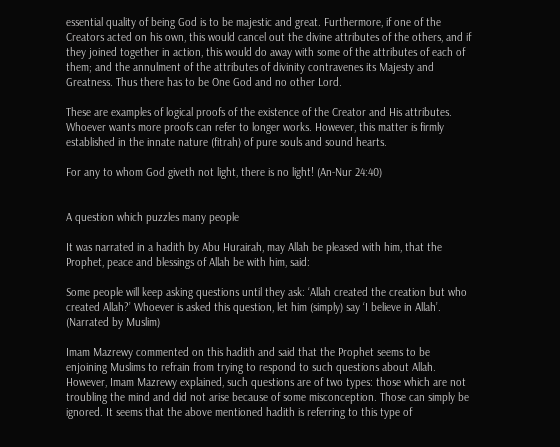essential quality of being God is to be majestic and great. Furthermore, if one of the Creators acted on his own, this would cancel out the divine attributes of the others, and if they joined together in action, this would do away with some of the attributes of each of them; and the annulment of the attributes of divinity contravenes its Majesty and Greatness. Thus there has to be One God and no other Lord.

These are examples of logical proofs of the existence of the Creator and His attributes. Whoever wants more proofs can refer to longer works. However, this matter is firmly established in the innate nature (fitrah) of pure souls and sound hearts.

For any to whom God giveth not light, there is no light! (An-Nur 24:40)


A question which puzzles many people

It was narrated in a hadith by Abu Hurairah, may Allah be pleased with him, that the Prophet, peace and blessings of Allah be with him, said:

Some people will keep asking questions until they ask: ‘Allah created the creation but who created Allah?’ Whoever is asked this question, let him (simply) say ‘I believe in Allah’. (Narrated by Muslim)

Imam Mazrewy commented on this hadith and said that the Prophet seems to be enjoining Muslims to refrain from trying to respond to such questions about Allah. However, Imam Mazrewy explained, such questions are of two types: those which are not troubling the mind and did not arise because of some misconception. Those can simply be ignored. It seems that the above mentioned hadith is referring to this type of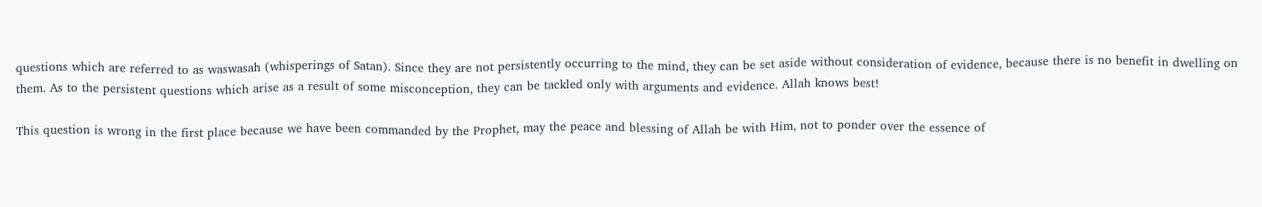questions which are referred to as waswasah (whisperings of Satan). Since they are not persistently occurring to the mind, they can be set aside without consideration of evidence, because there is no benefit in dwelling on them. As to the persistent questions which arise as a result of some misconception, they can be tackled only with arguments and evidence. Allah knows best!

This question is wrong in the first place because we have been commanded by the Prophet, may the peace and blessing of Allah be with Him, not to ponder over the essence of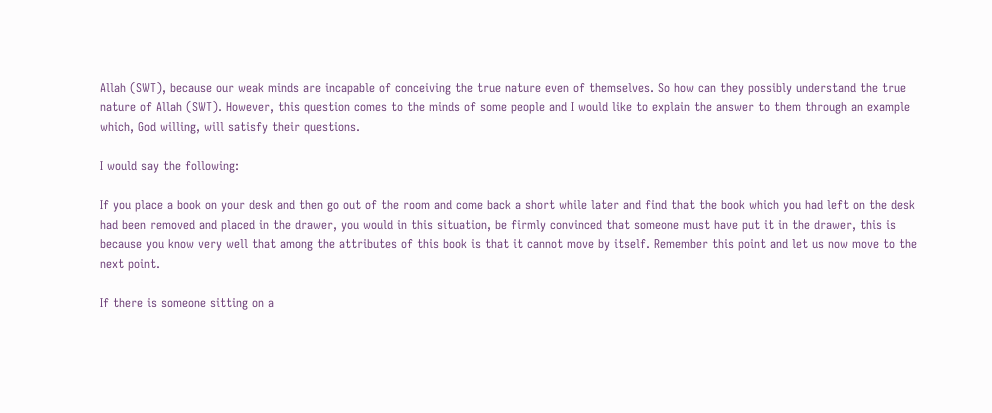Allah (SWT), because our weak minds are incapable of conceiving the true nature even of themselves. So how can they possibly understand the true nature of Allah (SWT). However, this question comes to the minds of some people and I would like to explain the answer to them through an example which, God willing, will satisfy their questions.

I would say the following:

If you place a book on your desk and then go out of the room and come back a short while later and find that the book which you had left on the desk had been removed and placed in the drawer, you would in this situation, be firmly convinced that someone must have put it in the drawer, this is because you know very well that among the attributes of this book is that it cannot move by itself. Remember this point and let us now move to the next point.

If there is someone sitting on a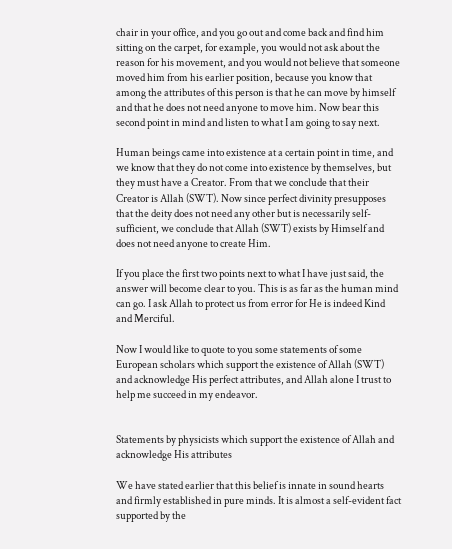chair in your office, and you go out and come back and find him sitting on the carpet, for example, you would not ask about the reason for his movement, and you would not believe that someone moved him from his earlier position, because you know that among the attributes of this person is that he can move by himself and that he does not need anyone to move him. Now bear this second point in mind and listen to what I am going to say next.

Human beings came into existence at a certain point in time, and we know that they do not come into existence by themselves, but they must have a Creator. From that we conclude that their Creator is Allah (SWT). Now since perfect divinity presupposes that the deity does not need any other but is necessarily self-sufficient, we conclude that Allah (SWT) exists by Himself and does not need anyone to create Him.

If you place the first two points next to what I have just said, the answer will become clear to you. This is as far as the human mind can go. I ask Allah to protect us from error for He is indeed Kind and Merciful.

Now I would like to quote to you some statements of some European scholars which support the existence of Allah (SWT) and acknowledge His perfect attributes, and Allah alone I trust to help me succeed in my endeavor.


Statements by physicists which support the existence of Allah and acknowledge His attributes

We have stated earlier that this belief is innate in sound hearts and firmly established in pure minds. It is almost a self-evident fact supported by the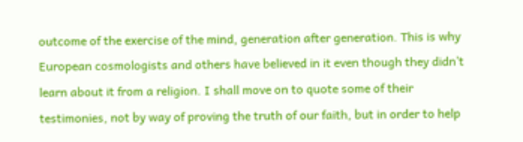outcome of the exercise of the mind, generation after generation. This is why European cosmologists and others have believed in it even though they didn’t learn about it from a religion. I shall move on to quote some of their testimonies, not by way of proving the truth of our faith, but in order to help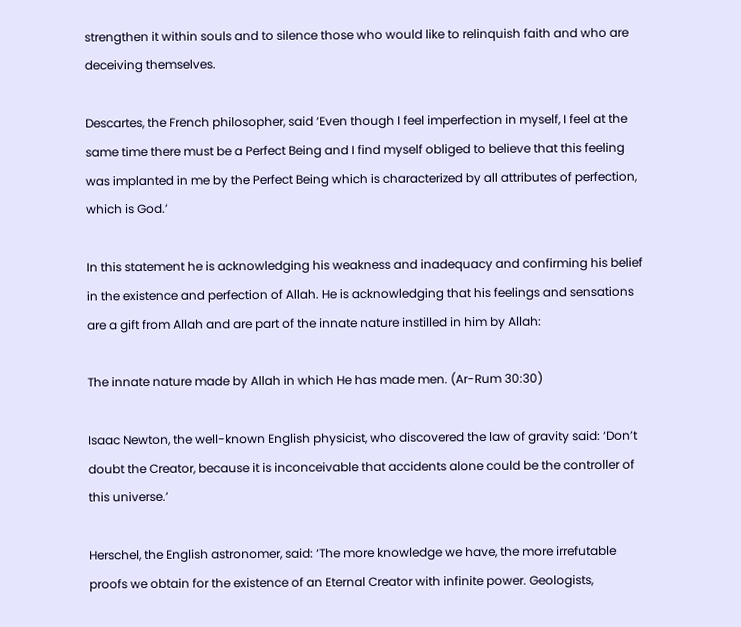strengthen it within souls and to silence those who would like to relinquish faith and who are deceiving themselves.

Descartes, the French philosopher, said ‘Even though I feel imperfection in myself, I feel at the same time there must be a Perfect Being and I find myself obliged to believe that this feeling was implanted in me by the Perfect Being which is characterized by all attributes of perfection, which is God.’

In this statement he is acknowledging his weakness and inadequacy and confirming his belief in the existence and perfection of Allah. He is acknowledging that his feelings and sensations are a gift from Allah and are part of the innate nature instilled in him by Allah:

The innate nature made by Allah in which He has made men. (Ar-Rum 30:30)

Isaac Newton, the well-known English physicist, who discovered the law of gravity said: ‘Don’t doubt the Creator, because it is inconceivable that accidents alone could be the controller of this universe.’

Herschel, the English astronomer, said: ‘The more knowledge we have, the more irrefutable proofs we obtain for the existence of an Eternal Creator with infinite power. Geologists,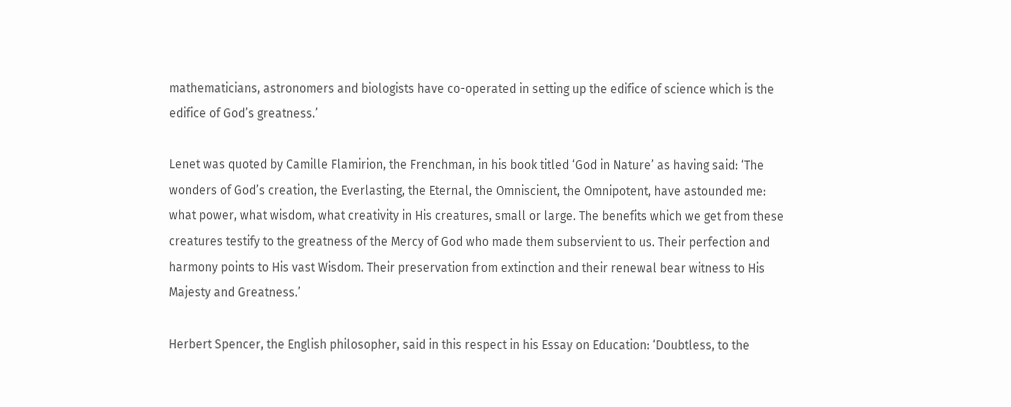mathematicians, astronomers and biologists have co-operated in setting up the edifice of science which is the edifice of God’s greatness.’

Lenet was quoted by Camille Flamirion, the Frenchman, in his book titled ‘God in Nature’ as having said: ‘The wonders of God’s creation, the Everlasting, the Eternal, the Omniscient, the Omnipotent, have astounded me: what power, what wisdom, what creativity in His creatures, small or large. The benefits which we get from these creatures testify to the greatness of the Mercy of God who made them subservient to us. Their perfection and harmony points to His vast Wisdom. Their preservation from extinction and their renewal bear witness to His Majesty and Greatness.’

Herbert Spencer, the English philosopher, said in this respect in his Essay on Education: ‘Doubtless, to the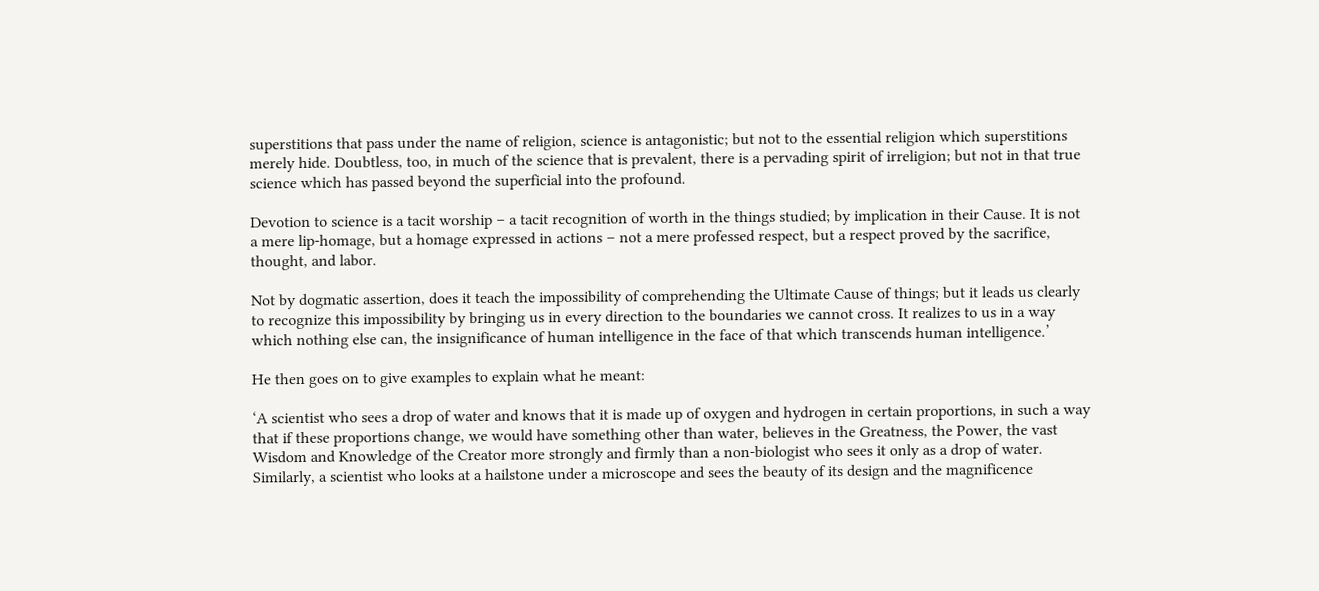superstitions that pass under the name of religion, science is antagonistic; but not to the essential religion which superstitions merely hide. Doubtless, too, in much of the science that is prevalent, there is a pervading spirit of irreligion; but not in that true science which has passed beyond the superficial into the profound.

Devotion to science is a tacit worship – a tacit recognition of worth in the things studied; by implication in their Cause. It is not a mere lip-homage, but a homage expressed in actions – not a mere professed respect, but a respect proved by the sacrifice, thought, and labor.

Not by dogmatic assertion, does it teach the impossibility of comprehending the Ultimate Cause of things; but it leads us clearly to recognize this impossibility by bringing us in every direction to the boundaries we cannot cross. It realizes to us in a way which nothing else can, the insignificance of human intelligence in the face of that which transcends human intelligence.’

He then goes on to give examples to explain what he meant:

‘A scientist who sees a drop of water and knows that it is made up of oxygen and hydrogen in certain proportions, in such a way that if these proportions change, we would have something other than water, believes in the Greatness, the Power, the vast Wisdom and Knowledge of the Creator more strongly and firmly than a non-biologist who sees it only as a drop of water. Similarly, a scientist who looks at a hailstone under a microscope and sees the beauty of its design and the magnificence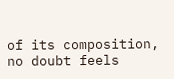of its composition, no doubt feels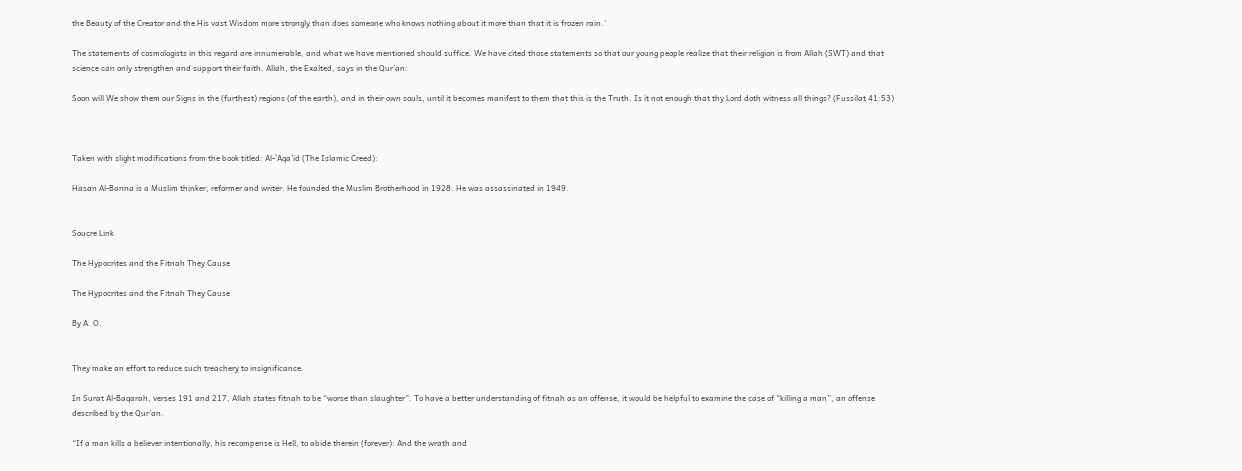the Beauty of the Creator and the His vast Wisdom more strongly than does someone who knows nothing about it more than that it is frozen rain.’

The statements of cosmologists in this regard are innumerable, and what we have mentioned should suffice. We have cited those statements so that our young people realize that their religion is from Allah (SWT) and that science can only strengthen and support their faith. Allah, the Exalted, says in the Qur’an:

Soon will We show them our Signs in the (furthest) regions (of the earth), and in their own souls, until it becomes manifest to them that this is the Truth. Is it not enough that thy Lord doth witness all things? (Fussilat 41:53)



Taken with slight modifications from the book titled: Al-`Aqa’id (The Islamic Creed):

Hasan Al-Banna is a Muslim thinker, reformer and writer. He founded the Muslim Brotherhood in 1928. He was assassinated in 1949.


Soucre Link

The Hypocrites and the Fitnah They Cause

The Hypocrites and the Fitnah They Cause

By A. O.


They make an effort to reduce such treachery to insignificance.

In Surat Al-Baqarah, verses 191 and 217, Allah states fitnah to be “worse than slaughter”. To have a better understanding of fitnah as an offense, it would be helpful to examine the case of “killing a man”, an offense described by the Qur’an.

“If a man kills a believer intentionally, his recompense is Hell, to abide therein (forever): And the wrath and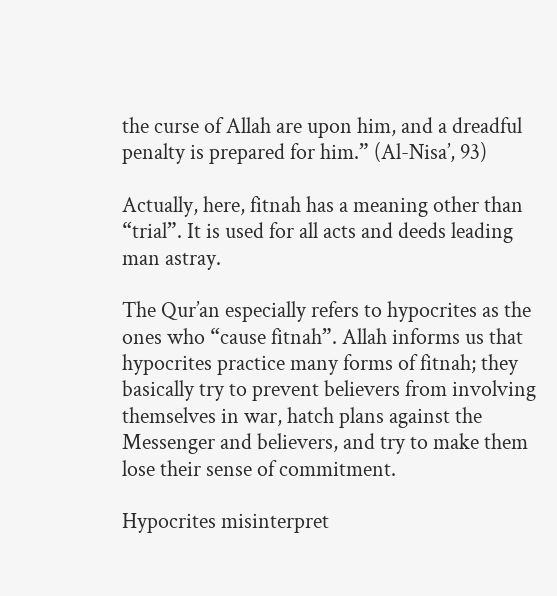the curse of Allah are upon him, and a dreadful penalty is prepared for him.” (Al-Nisa’, 93)

Actually, here, fitnah has a meaning other than “trial”. It is used for all acts and deeds leading man astray.

The Qur’an especially refers to hypocrites as the ones who “cause fitnah”. Allah informs us that hypocrites practice many forms of fitnah; they basically try to prevent believers from involving themselves in war, hatch plans against the Messenger and believers, and try to make them lose their sense of commitment.

Hypocrites misinterpret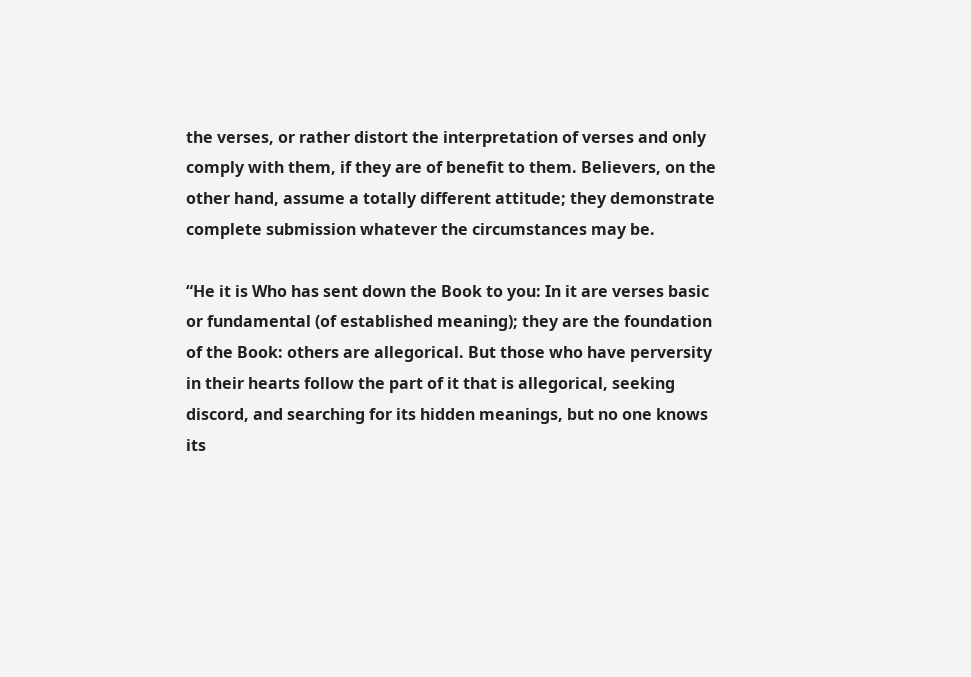the verses, or rather distort the interpretation of verses and only comply with them, if they are of benefit to them. Believers, on the other hand, assume a totally different attitude; they demonstrate complete submission whatever the circumstances may be.

“He it is Who has sent down the Book to you: In it are verses basic or fundamental (of established meaning); they are the foundation of the Book: others are allegorical. But those who have perversity in their hearts follow the part of it that is allegorical, seeking discord, and searching for its hidden meanings, but no one knows its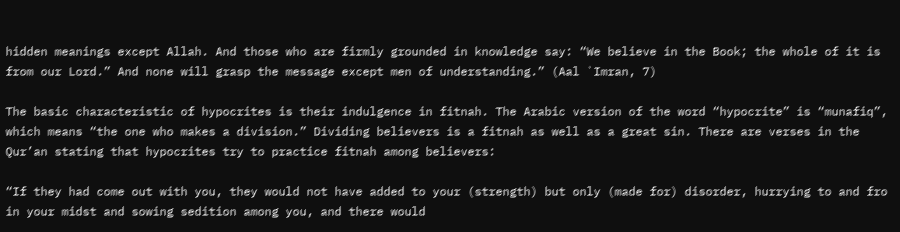hidden meanings except Allah. And those who are firmly grounded in knowledge say: “We believe in the Book; the whole of it is from our Lord.” And none will grasp the message except men of understanding.” (Aal `Imran, 7)

The basic characteristic of hypocrites is their indulgence in fitnah. The Arabic version of the word “hypocrite” is “munafiq”, which means “the one who makes a division.” Dividing believers is a fitnah as well as a great sin. There are verses in the Qur’an stating that hypocrites try to practice fitnah among believers:

“If they had come out with you, they would not have added to your (strength) but only (made for) disorder, hurrying to and fro in your midst and sowing sedition among you, and there would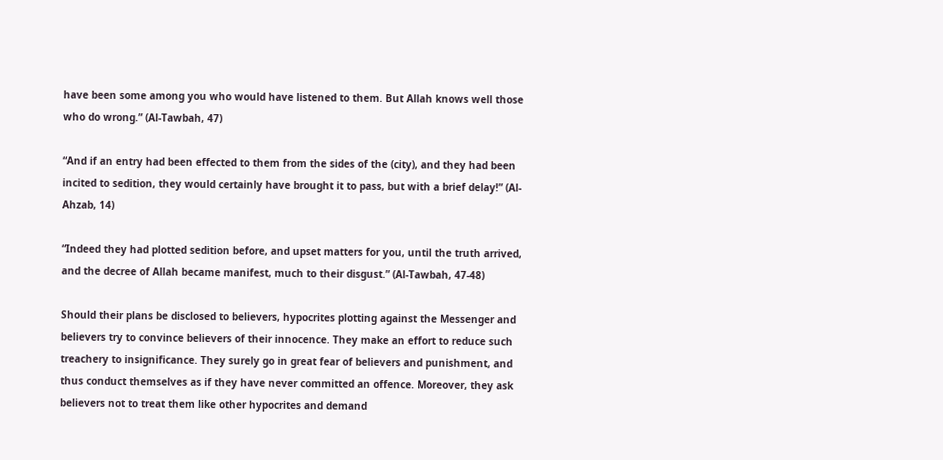have been some among you who would have listened to them. But Allah knows well those who do wrong.” (Al-Tawbah, 47)

“And if an entry had been effected to them from the sides of the (city), and they had been incited to sedition, they would certainly have brought it to pass, but with a brief delay!” (Al-Ahzab, 14)

“Indeed they had plotted sedition before, and upset matters for you, until the truth arrived, and the decree of Allah became manifest, much to their disgust.” (Al-Tawbah, 47-48)

Should their plans be disclosed to believers, hypocrites plotting against the Messenger and believers try to convince believers of their innocence. They make an effort to reduce such treachery to insignificance. They surely go in great fear of believers and punishment, and thus conduct themselves as if they have never committed an offence. Moreover, they ask believers not to treat them like other hypocrites and demand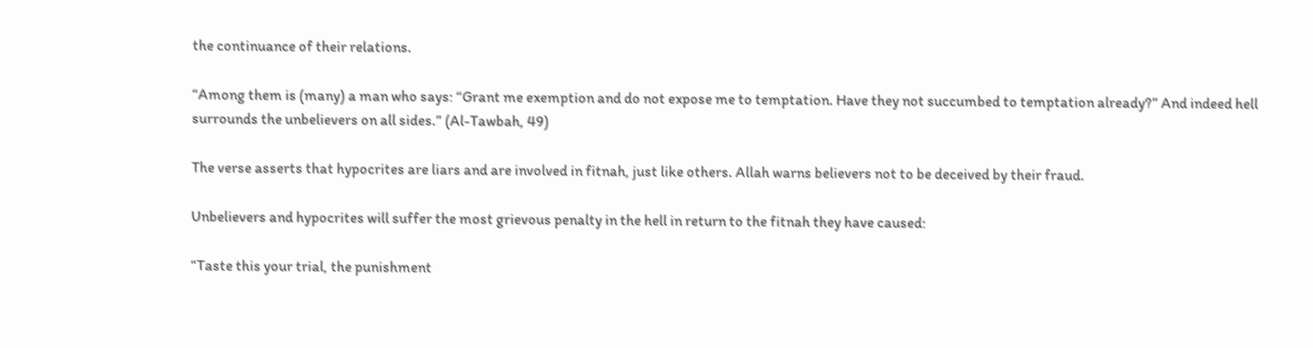the continuance of their relations.

“Among them is (many) a man who says: “Grant me exemption and do not expose me to temptation. Have they not succumbed to temptation already?” And indeed hell surrounds the unbelievers on all sides.” (Al-Tawbah, 49)

The verse asserts that hypocrites are liars and are involved in fitnah, just like others. Allah warns believers not to be deceived by their fraud.

Unbelievers and hypocrites will suffer the most grievous penalty in the hell in return to the fitnah they have caused:

“Taste this your trial, the punishment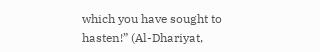which you have sought to hasten!” (Al-Dhariyat,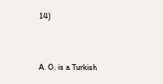14)


A. O. is a Turkish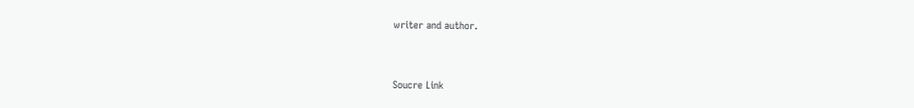writer and author.


Soucre Link